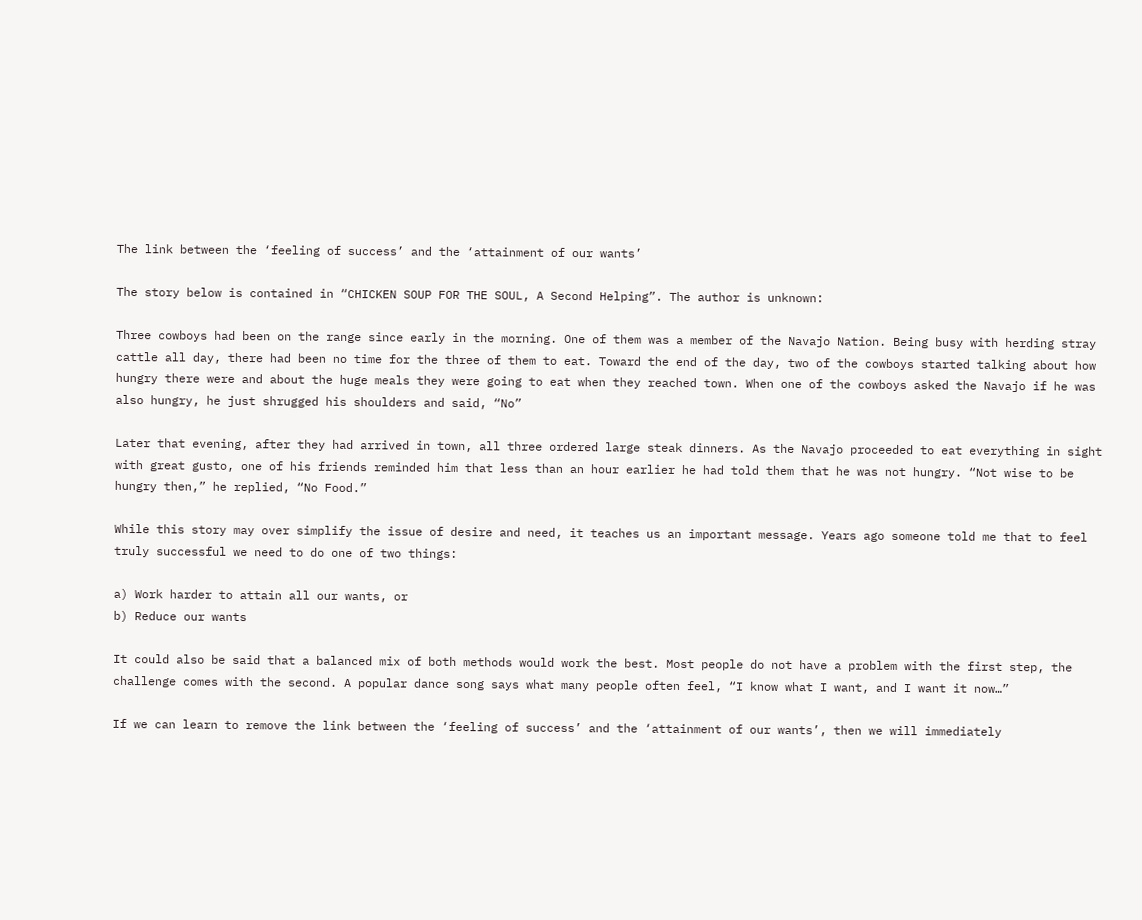The link between the ‘feeling of success’ and the ‘attainment of our wants’

The story below is contained in “CHICKEN SOUP FOR THE SOUL, A Second Helping”. The author is unknown:

Three cowboys had been on the range since early in the morning. One of them was a member of the Navajo Nation. Being busy with herding stray cattle all day, there had been no time for the three of them to eat. Toward the end of the day, two of the cowboys started talking about how hungry there were and about the huge meals they were going to eat when they reached town. When one of the cowboys asked the Navajo if he was also hungry, he just shrugged his shoulders and said, “No”

Later that evening, after they had arrived in town, all three ordered large steak dinners. As the Navajo proceeded to eat everything in sight with great gusto, one of his friends reminded him that less than an hour earlier he had told them that he was not hungry. “Not wise to be hungry then,” he replied, “No Food.”

While this story may over simplify the issue of desire and need, it teaches us an important message. Years ago someone told me that to feel truly successful we need to do one of two things:

a) Work harder to attain all our wants, or
b) Reduce our wants

It could also be said that a balanced mix of both methods would work the best. Most people do not have a problem with the first step, the challenge comes with the second. A popular dance song says what many people often feel, “I know what I want, and I want it now…”

If we can learn to remove the link between the ‘feeling of success’ and the ‘attainment of our wants’, then we will immediately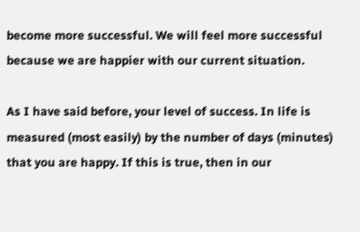become more successful. We will feel more successful because we are happier with our current situation.

As I have said before, your level of success. In life is measured (most easily) by the number of days (minutes) that you are happy. If this is true, then in our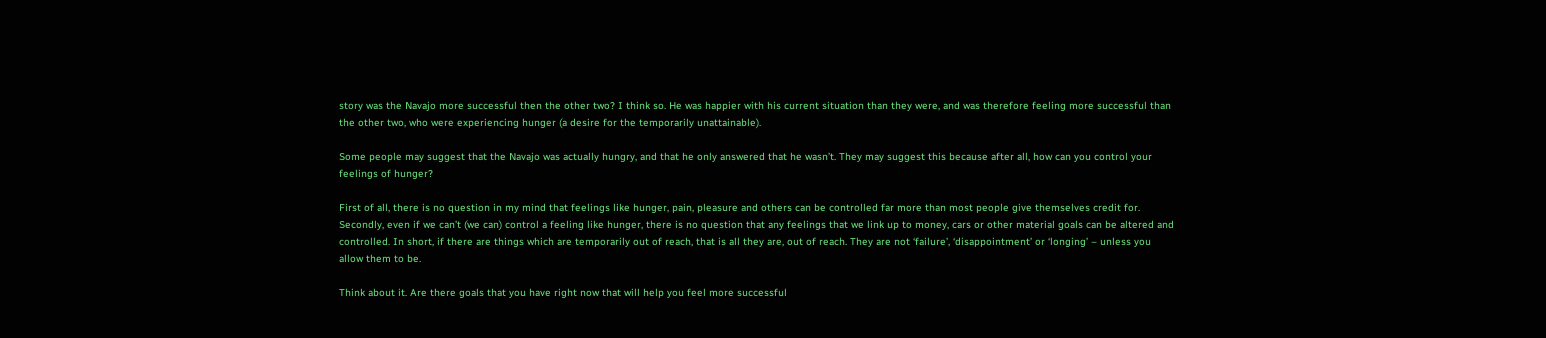story was the Navajo more successful then the other two? I think so. He was happier with his current situation than they were, and was therefore feeling more successful than the other two, who were experiencing hunger (a desire for the temporarily unattainable).

Some people may suggest that the Navajo was actually hungry, and that he only answered that he wasn’t. They may suggest this because after all, how can you control your feelings of hunger?

First of all, there is no question in my mind that feelings like hunger, pain, pleasure and others can be controlled far more than most people give themselves credit for. Secondly, even if we can’t (we can) control a feeling like hunger, there is no question that any feelings that we link up to money, cars or other material goals can be altered and controlled. In short, if there are things which are temporarily out of reach, that is all they are, out of reach. They are not ‘failure’, ‘disappointment’ or ‘longing’ – unless you allow them to be.

Think about it. Are there goals that you have right now that will help you feel more successful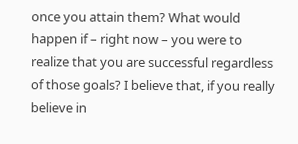once you attain them? What would happen if – right now – you were to realize that you are successful regardless of those goals? I believe that, if you really believe in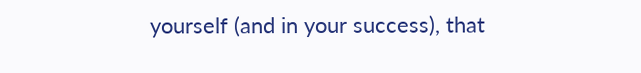yourself (and in your success), that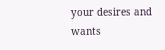your desires and wants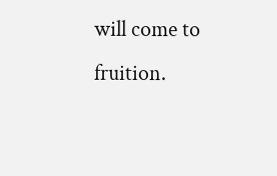will come to fruition.